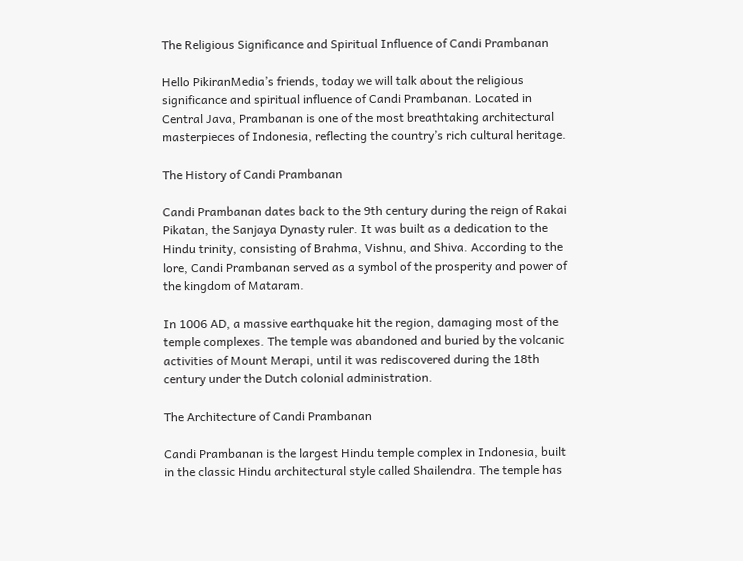The Religious Significance and Spiritual Influence of Candi Prambanan

Hello PikiranMedia’s friends, today we will talk about the religious significance and spiritual influence of Candi Prambanan. Located in Central Java, Prambanan is one of the most breathtaking architectural masterpieces of Indonesia, reflecting the country’s rich cultural heritage.

The History of Candi Prambanan

Candi Prambanan dates back to the 9th century during the reign of Rakai Pikatan, the Sanjaya Dynasty ruler. It was built as a dedication to the Hindu trinity, consisting of Brahma, Vishnu, and Shiva. According to the lore, Candi Prambanan served as a symbol of the prosperity and power of the kingdom of Mataram.

In 1006 AD, a massive earthquake hit the region, damaging most of the temple complexes. The temple was abandoned and buried by the volcanic activities of Mount Merapi, until it was rediscovered during the 18th century under the Dutch colonial administration.

The Architecture of Candi Prambanan

Candi Prambanan is the largest Hindu temple complex in Indonesia, built in the classic Hindu architectural style called Shailendra. The temple has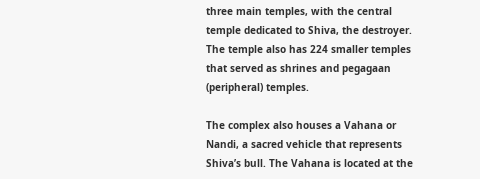three main temples, with the central temple dedicated to Shiva, the destroyer. The temple also has 224 smaller temples that served as shrines and pegagaan (peripheral) temples.

The complex also houses a Vahana or Nandi, a sacred vehicle that represents Shiva’s bull. The Vahana is located at the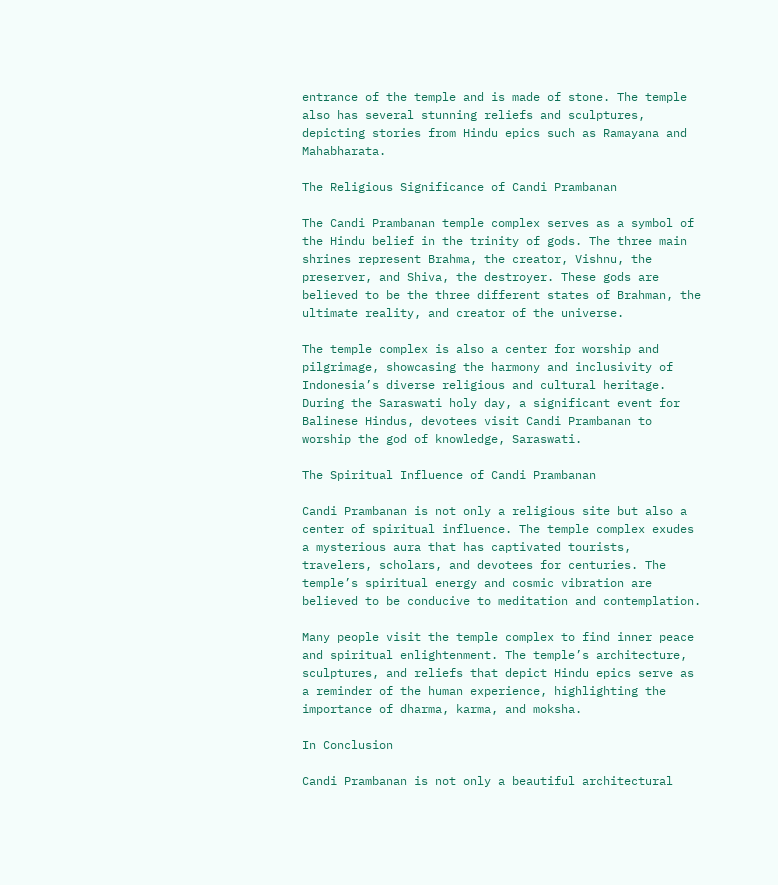entrance of the temple and is made of stone. The temple also has several stunning reliefs and sculptures, depicting stories from Hindu epics such as Ramayana and Mahabharata.

The Religious Significance of Candi Prambanan

The Candi Prambanan temple complex serves as a symbol of the Hindu belief in the trinity of gods. The three main shrines represent Brahma, the creator, Vishnu, the preserver, and Shiva, the destroyer. These gods are believed to be the three different states of Brahman, the ultimate reality, and creator of the universe.

The temple complex is also a center for worship and pilgrimage, showcasing the harmony and inclusivity of Indonesia’s diverse religious and cultural heritage. During the Saraswati holy day, a significant event for Balinese Hindus, devotees visit Candi Prambanan to worship the god of knowledge, Saraswati.

The Spiritual Influence of Candi Prambanan

Candi Prambanan is not only a religious site but also a center of spiritual influence. The temple complex exudes a mysterious aura that has captivated tourists, travelers, scholars, and devotees for centuries. The temple’s spiritual energy and cosmic vibration are believed to be conducive to meditation and contemplation.

Many people visit the temple complex to find inner peace and spiritual enlightenment. The temple’s architecture, sculptures, and reliefs that depict Hindu epics serve as a reminder of the human experience, highlighting the importance of dharma, karma, and moksha.

In Conclusion

Candi Prambanan is not only a beautiful architectural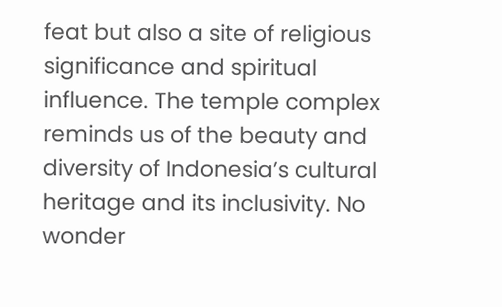feat but also a site of religious significance and spiritual influence. The temple complex reminds us of the beauty and diversity of Indonesia’s cultural heritage and its inclusivity. No wonder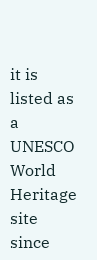it is listed as a UNESCO World Heritage site since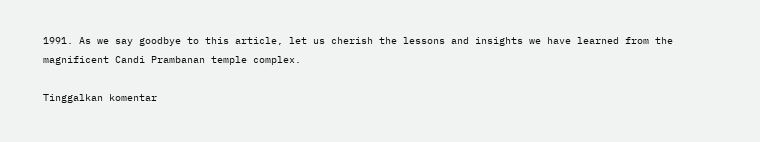1991. As we say goodbye to this article, let us cherish the lessons and insights we have learned from the magnificent Candi Prambanan temple complex.

Tinggalkan komentar